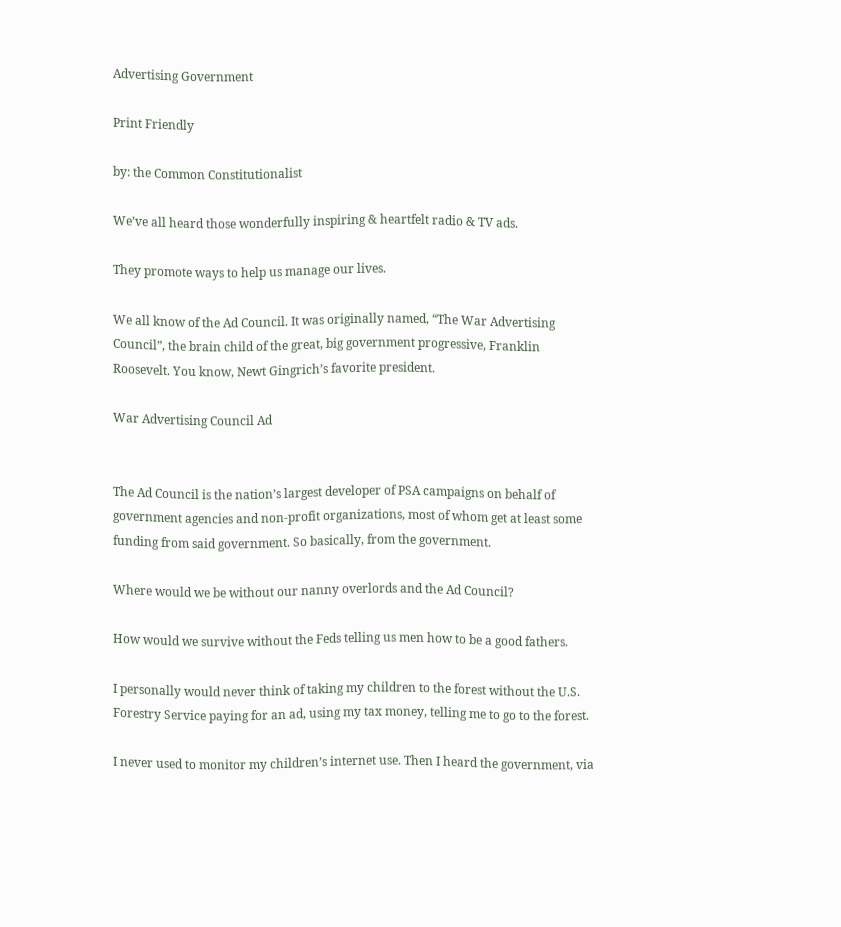Advertising Government

Print Friendly

by: the Common Constitutionalist

We’ve all heard those wonderfully inspiring & heartfelt radio & TV ads.

They promote ways to help us manage our lives.

We all know of the Ad Council. It was originally named, “The War Advertising Council”, the brain child of the great, big government progressive, Franklin Roosevelt. You know, Newt Gingrich’s favorite president.

War Advertising Council Ad


The Ad Council is the nation’s largest developer of PSA campaigns on behalf of government agencies and non-profit organizations, most of whom get at least some funding from said government. So basically, from the government.

Where would we be without our nanny overlords and the Ad Council?

How would we survive without the Feds telling us men how to be a good fathers.

I personally would never think of taking my children to the forest without the U.S. Forestry Service paying for an ad, using my tax money, telling me to go to the forest.

I never used to monitor my children’s internet use. Then I heard the government, via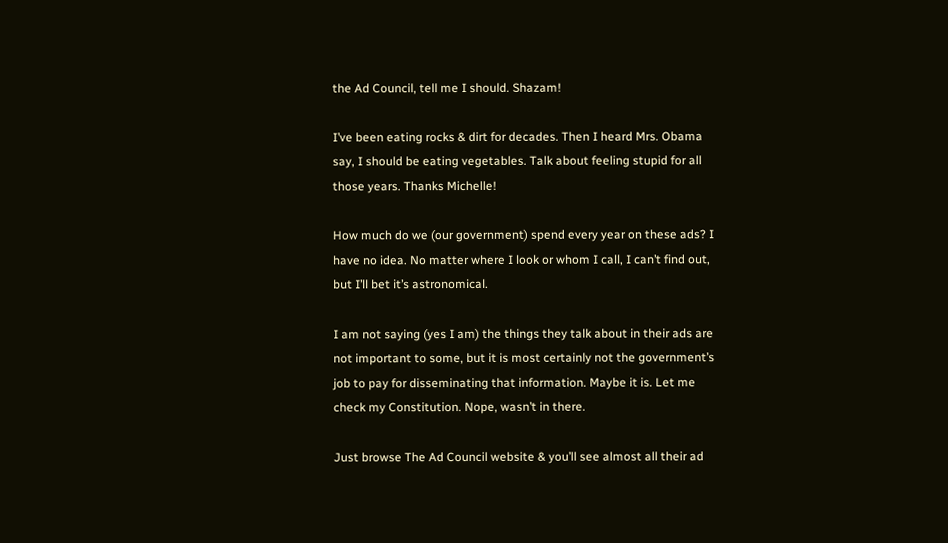the Ad Council, tell me I should. Shazam!

I’ve been eating rocks & dirt for decades. Then I heard Mrs. Obama say, I should be eating vegetables. Talk about feeling stupid for all those years. Thanks Michelle!

How much do we (our government) spend every year on these ads? I have no idea. No matter where I look or whom I call, I can’t find out, but I’ll bet it’s astronomical.

I am not saying (yes I am) the things they talk about in their ads are not important to some, but it is most certainly not the government’s job to pay for disseminating that information. Maybe it is. Let me check my Constitution. Nope, wasn’t in there.

Just browse The Ad Council website & you’ll see almost all their ad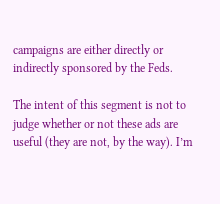campaigns are either directly or indirectly sponsored by the Feds.

The intent of this segment is not to judge whether or not these ads are useful (they are not, by the way). I’m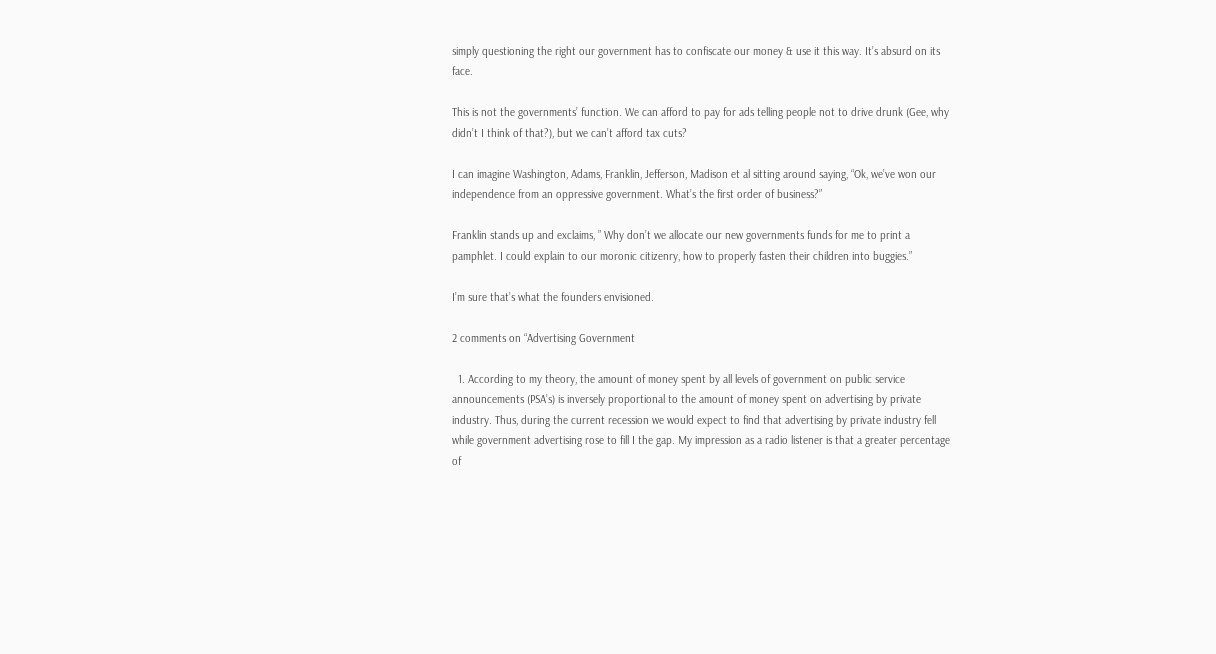simply questioning the right our government has to confiscate our money & use it this way. It’s absurd on its face.

This is not the governments’ function. We can afford to pay for ads telling people not to drive drunk (Gee, why didn’t I think of that?), but we can’t afford tax cuts?

I can imagine Washington, Adams, Franklin, Jefferson, Madison et al sitting around saying, “Ok, we’ve won our independence from an oppressive government. What’s the first order of business?”

Franklin stands up and exclaims, ” Why don’t we allocate our new governments funds for me to print a pamphlet. I could explain to our moronic citizenry, how to properly fasten their children into buggies.”

I’m sure that’s what the founders envisioned.

2 comments on “Advertising Government

  1. According to my theory, the amount of money spent by all levels of government on public service announcements (PSA’s) is inversely proportional to the amount of money spent on advertising by private industry. Thus, during the current recession we would expect to find that advertising by private industry fell while government advertising rose to fill I the gap. My impression as a radio listener is that a greater percentage of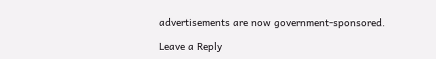advertisements are now government-sponsored.

Leave a Reply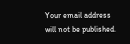Your email address will not be published.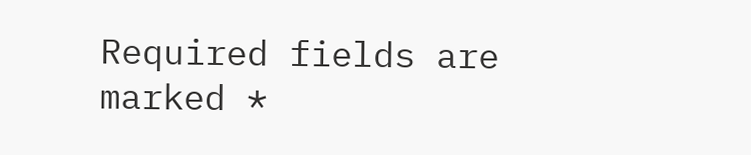Required fields are marked *